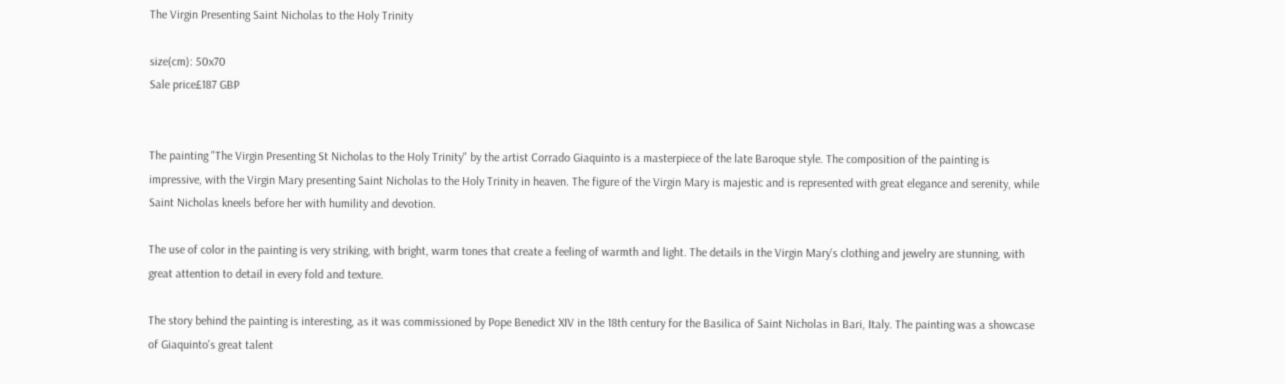The Virgin Presenting Saint Nicholas to the Holy Trinity

size(cm): 50x70
Sale price£187 GBP


The painting "The Virgin Presenting St Nicholas to the Holy Trinity" by the artist Corrado Giaquinto is a masterpiece of the late Baroque style. The composition of the painting is impressive, with the Virgin Mary presenting Saint Nicholas to the Holy Trinity in heaven. The figure of the Virgin Mary is majestic and is represented with great elegance and serenity, while Saint Nicholas kneels before her with humility and devotion.

The use of color in the painting is very striking, with bright, warm tones that create a feeling of warmth and light. The details in the Virgin Mary's clothing and jewelry are stunning, with great attention to detail in every fold and texture.

The story behind the painting is interesting, as it was commissioned by Pope Benedict XIV in the 18th century for the Basilica of Saint Nicholas in Bari, Italy. The painting was a showcase of Giaquinto's great talent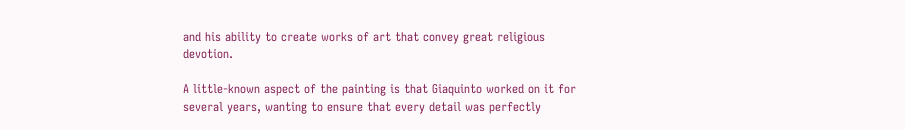and his ability to create works of art that convey great religious devotion.

A little-known aspect of the painting is that Giaquinto worked on it for several years, wanting to ensure that every detail was perfectly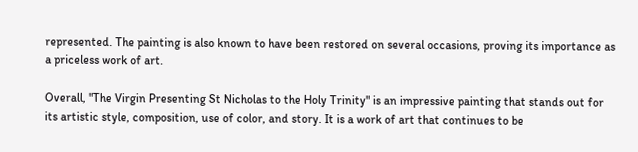represented. The painting is also known to have been restored on several occasions, proving its importance as a priceless work of art.

Overall, "The Virgin Presenting St Nicholas to the Holy Trinity" is an impressive painting that stands out for its artistic style, composition, use of color, and story. It is a work of art that continues to be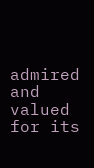admired and valued for its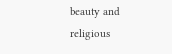beauty and religious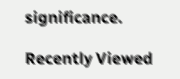significance.

Recently Viewed